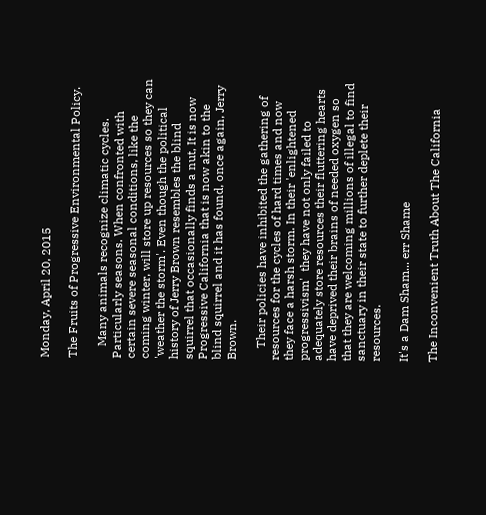Monday, April 20, 2015

The Fruits of Progressive Environmental Policy.

    Many animals recognize climatic cycles. Particularly seasons. When confronted with certain severe seasonal conditions, like the coming winter, will store up resources so they can 'weather the storm'. Even though the political history of Jerry Brown resembles the blind squirrel that occasionally finds a nut, It is now Progressive California that is now akin to the blind squirrel and it has found, once again, Jerry Brown.

    Their policies have inhibited the gathering of resources for the cycles of hard times and now they face a harsh storm. In their 'enlightened progressivism'  they have not only failed to adequately store resources their fluttering hearts have deprived their brains of needed oxygen so that they are welcoming millions of illegal to find sanctuary in their state to further deplete their resources.

It's a Dam Sham... err Shame

The Inconvenient Truth About The California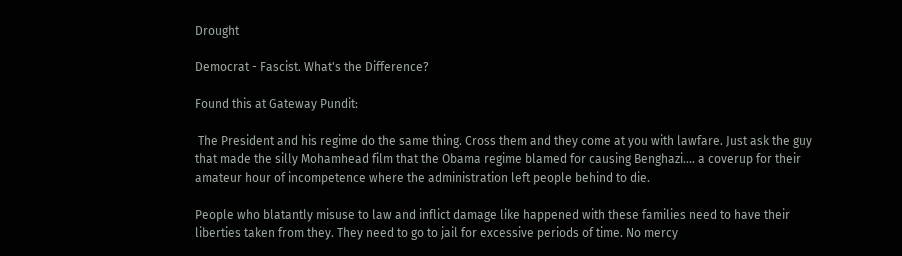Drought

Democrat - Fascist. What's the Difference?

Found this at Gateway Pundit:

 The President and his regime do the same thing. Cross them and they come at you with lawfare. Just ask the guy that made the silly Mohamhead film that the Obama regime blamed for causing Benghazi.... a coverup for their amateur hour of incompetence where the administration left people behind to die.

People who blatantly misuse to law and inflict damage like happened with these families need to have their liberties taken from they. They need to go to jail for excessive periods of time. No mercy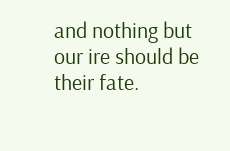and nothing but our ire should be their fate.